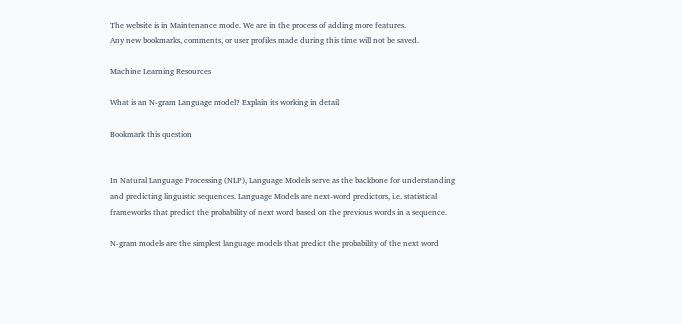The website is in Maintenance mode. We are in the process of adding more features.
Any new bookmarks, comments, or user profiles made during this time will not be saved.

Machine Learning Resources

What is an N-gram Language model? Explain its working in detail

Bookmark this question


In Natural Language Processing (NLP), Language Models serve as the backbone for understanding and predicting linguistic sequences. Language Models are next-word predictors, i.e. statistical frameworks that predict the probability of next word based on the previous words in a sequence.

N-gram models are the simplest language models that predict the probability of the next word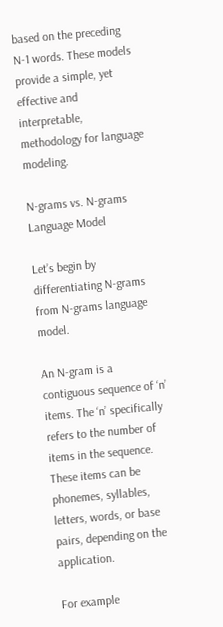based on the preceding N-1 words. These models provide a simple, yet effective and interpretable, methodology for language modeling.

N-grams vs. N-grams Language Model

Let’s begin by differentiating N-grams from N-grams language model.

An N-gram is a contiguous sequence of ‘n’ items. The ‘n’ specifically refers to the number of items in the sequence. These items can be phonemes, syllables, letters, words, or base pairs, depending on the application.

For example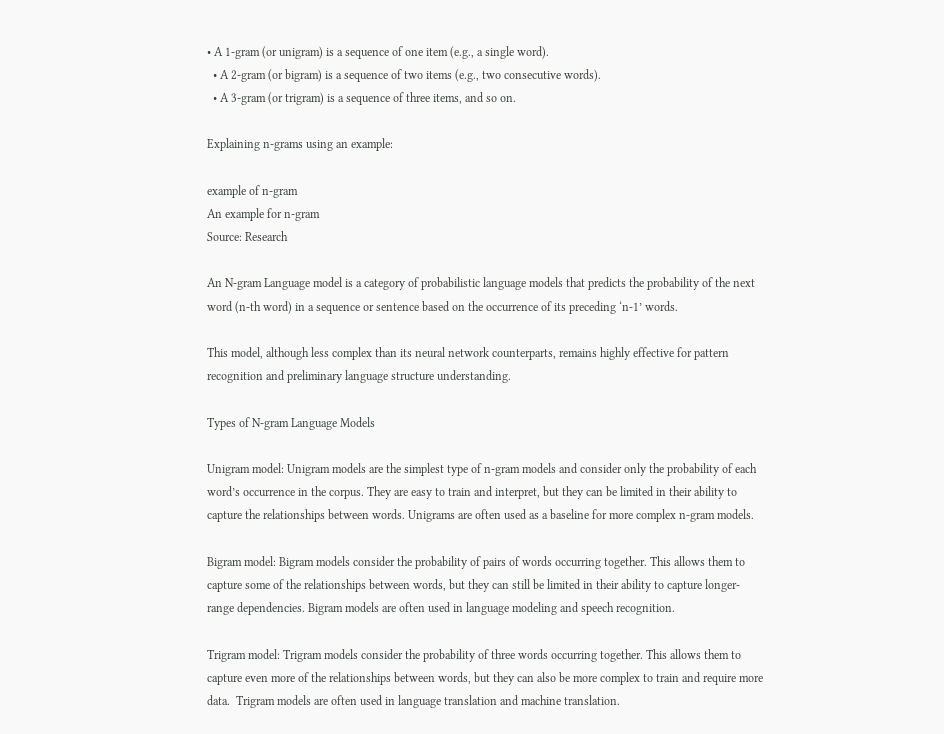• A 1-gram (or unigram) is a sequence of one item (e.g., a single word).
  • A 2-gram (or bigram) is a sequence of two items (e.g., two consecutive words).
  • A 3-gram (or trigram) is a sequence of three items, and so on.

Explaining n-grams using an example:

example of n-gram
An example for n-gram
Source: Research

An N-gram Language model is a category of probabilistic language models that predicts the probability of the next word (n-th word) in a sequence or sentence based on the occurrence of its preceding ‘n-1’ words.

This model, although less complex than its neural network counterparts, remains highly effective for pattern recognition and preliminary language structure understanding.

Types of N-gram Language Models

Unigram model: Unigram models are the simplest type of n-gram models and consider only the probability of each word’s occurrence in the corpus. They are easy to train and interpret, but they can be limited in their ability to capture the relationships between words. Unigrams are often used as a baseline for more complex n-gram models.

Bigram model: Bigram models consider the probability of pairs of words occurring together. This allows them to capture some of the relationships between words, but they can still be limited in their ability to capture longer-range dependencies. Bigram models are often used in language modeling and speech recognition.

Trigram model: Trigram models consider the probability of three words occurring together. This allows them to capture even more of the relationships between words, but they can also be more complex to train and require more data.  Trigram models are often used in language translation and machine translation.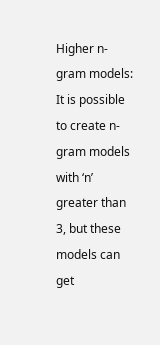Higher n-gram models: It is possible to create n-gram models with ‘n’ greater than 3, but these models can get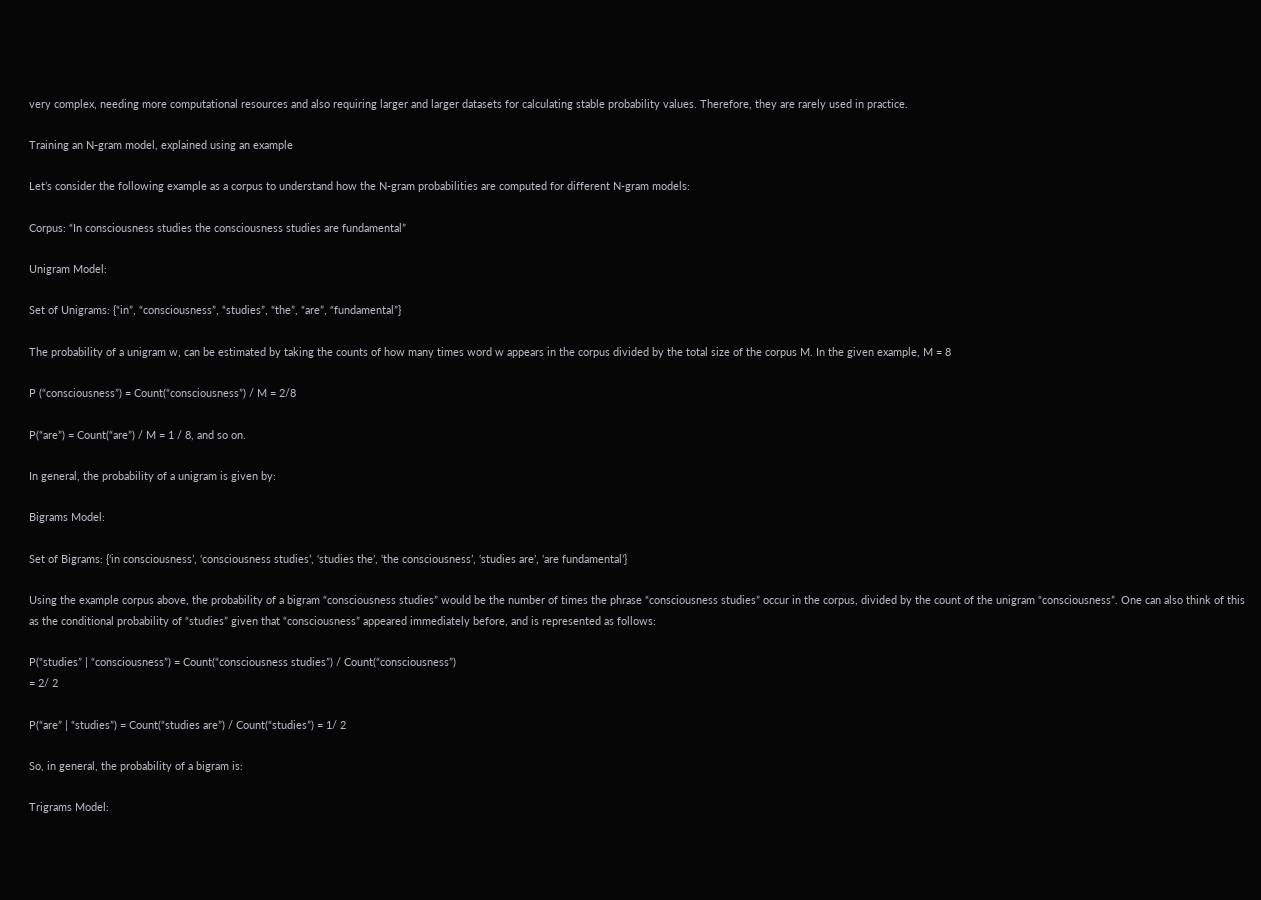very complex, needing more computational resources and also requiring larger and larger datasets for calculating stable probability values. Therefore, they are rarely used in practice.

Training an N-gram model, explained using an example

Let’s consider the following example as a corpus to understand how the N-gram probabilities are computed for different N-gram models:

Corpus: “In consciousness studies the consciousness studies are fundamental”

Unigram Model:

Set of Unigrams: {“in”, “consciousness”, “studies”, “the”, “are”, “fundamental”}

The probability of a unigram w, can be estimated by taking the counts of how many times word w appears in the corpus divided by the total size of the corpus M. In the given example, M = 8

P (“consciousness”) = Count(“consciousness”) / M = 2/8

P(“are”) = Count(“are”) / M = 1 / 8, and so on.

In general, the probability of a unigram is given by:

Bigrams Model:

Set of Bigrams: {‘in consciousness’, ‘consciousness studies’, ‘studies the’, ‘the consciousness’, ‘studies are’, ‘are fundamental’}

Using the example corpus above, the probability of a bigram “consciousness studies” would be the number of times the phrase “consciousness studies” occur in the corpus, divided by the count of the unigram “consciousness”. One can also think of this as the conditional probability of “studies” given that “consciousness” appeared immediately before, and is represented as follows:

P(“studies” | “consciousness”) = Count(“consciousness studies”) / Count(“consciousness”)
= 2/ 2

P(“are” | “studies”) = Count(“studies are”) / Count(“studies”) = 1/ 2

So, in general, the probability of a bigram is:

Trigrams Model: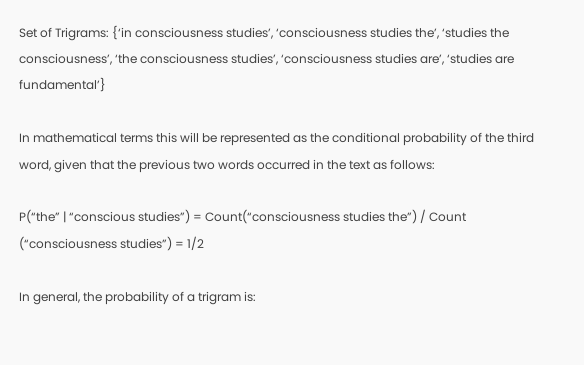Set of Trigrams: {‘in consciousness studies’, ‘consciousness studies the’, ‘studies the consciousness’, ‘the consciousness studies’, ‘consciousness studies are’, ‘studies are fundamental’}

In mathematical terms this will be represented as the conditional probability of the third word, given that the previous two words occurred in the text as follows:

P(“the” | “conscious studies”) = Count(“consciousness studies the”) / Count (“consciousness studies”) = 1/2

In general, the probability of a trigram is: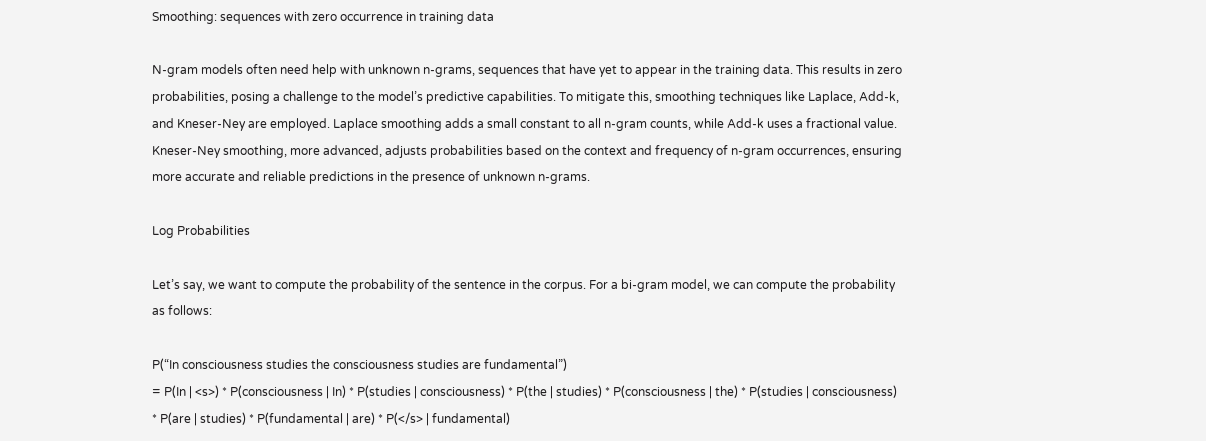Smoothing: sequences with zero occurrence in training data

N-gram models often need help with unknown n-grams, sequences that have yet to appear in the training data. This results in zero probabilities, posing a challenge to the model’s predictive capabilities. To mitigate this, smoothing techniques like Laplace, Add-k, and Kneser-Ney are employed. Laplace smoothing adds a small constant to all n-gram counts, while Add-k uses a fractional value. Kneser-Ney smoothing, more advanced, adjusts probabilities based on the context and frequency of n-gram occurrences, ensuring more accurate and reliable predictions in the presence of unknown n-grams.

Log Probabilities

Let’s say, we want to compute the probability of the sentence in the corpus. For a bi-gram model, we can compute the probability as follows:

P(“In consciousness studies the consciousness studies are fundamental”)
= P(In | <s>) * P(consciousness | In) * P(studies | consciousness) * P(the | studies) * P(consciousness | the) * P(studies | consciousness) * P(are | studies) * P(fundamental | are) * P(</s> | fundamental)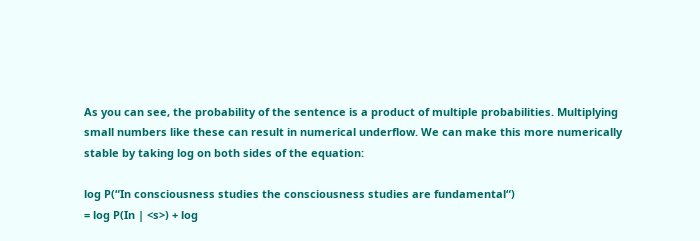As you can see, the probability of the sentence is a product of multiple probabilities. Multiplying small numbers like these can result in numerical underflow. We can make this more numerically stable by taking log on both sides of the equation:

log P(“In consciousness studies the consciousness studies are fundamental“)
= log P(In | <s>) + log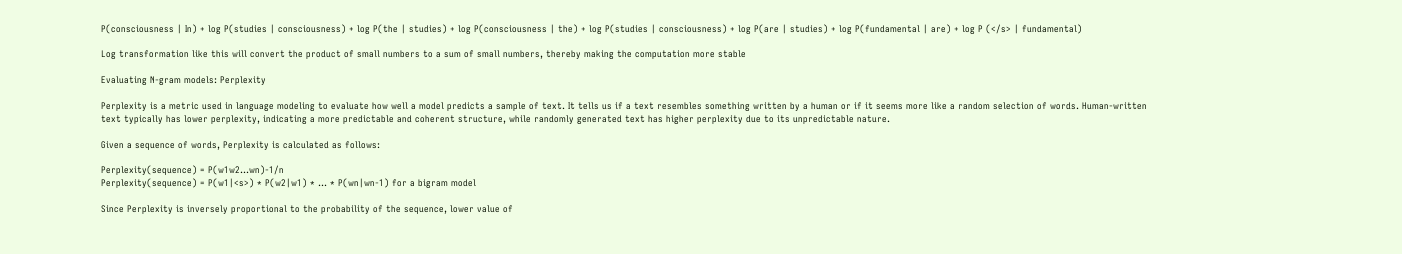P(consciousness | In) + log P(studies | consciousness) + log P(the | studies) + log P(consciousness | the) + log P(studies | consciousness) + log P(are | studies) + log P(fundamental | are) + log P (</s> | fundamental)

Log transformation like this will convert the product of small numbers to a sum of small numbers, thereby making the computation more stable

Evaluating N-gram models: Perplexity

Perplexity is a metric used in language modeling to evaluate how well a model predicts a sample of text. It tells us if a text resembles something written by a human or if it seems more like a random selection of words. Human-written text typically has lower perplexity, indicating a more predictable and coherent structure, while randomly generated text has higher perplexity due to its unpredictable nature.

Given a sequence of words, Perplexity is calculated as follows:

Perplexity(sequence) = P(w1w2…wn)-1/n
Perplexity(sequence) = P(w1|<s>) * P(w2|w1) * … * P(wn|wn-1) for a bigram model

Since Perplexity is inversely proportional to the probability of the sequence, lower value of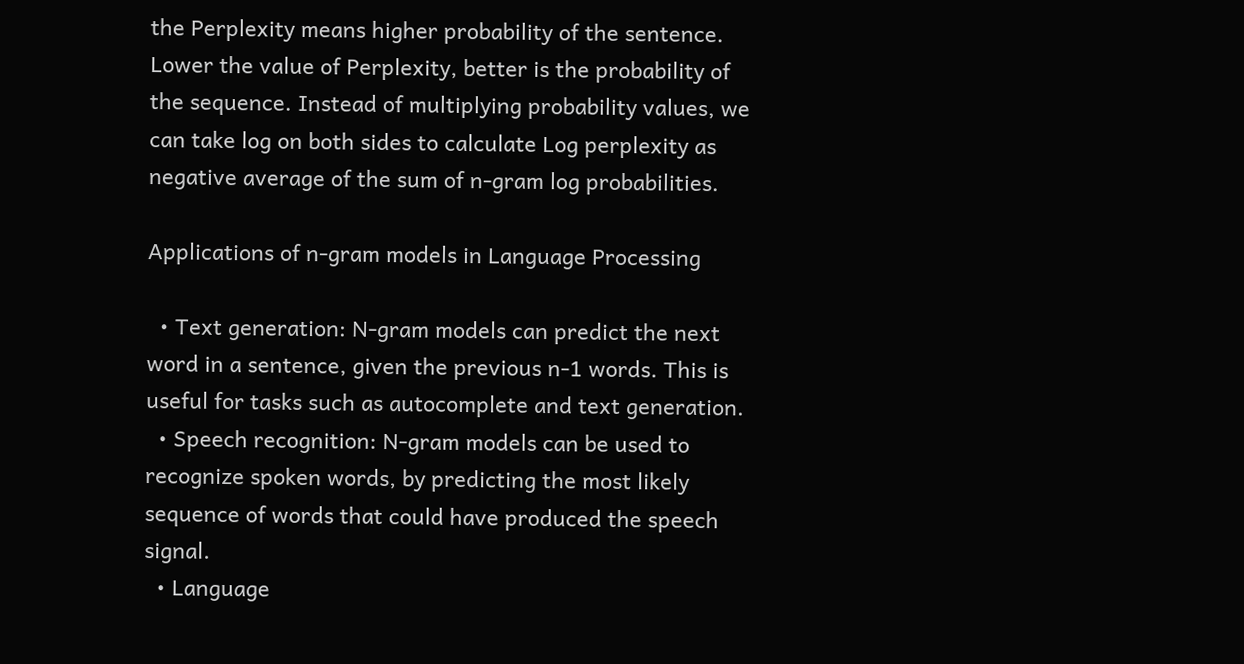the Perplexity means higher probability of the sentence. Lower the value of Perplexity, better is the probability of the sequence. Instead of multiplying probability values, we can take log on both sides to calculate Log perplexity as negative average of the sum of n-gram log probabilities.

Applications of n-gram models in Language Processing

  • Text generation: N-gram models can predict the next word in a sentence, given the previous n-1 words. This is useful for tasks such as autocomplete and text generation.
  • Speech recognition: N-gram models can be used to recognize spoken words, by predicting the most likely sequence of words that could have produced the speech signal.
  • Language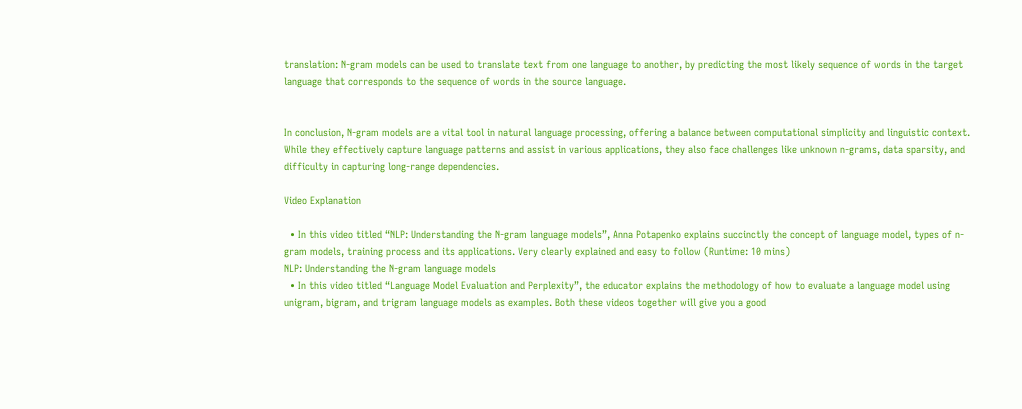translation: N-gram models can be used to translate text from one language to another, by predicting the most likely sequence of words in the target language that corresponds to the sequence of words in the source language.


In conclusion, N-gram models are a vital tool in natural language processing, offering a balance between computational simplicity and linguistic context. While they effectively capture language patterns and assist in various applications, they also face challenges like unknown n-grams, data sparsity, and difficulty in capturing long-range dependencies.

Video Explanation

  • In this video titled “NLP: Understanding the N-gram language models”, Anna Potapenko explains succinctly the concept of language model, types of n-gram models, training process and its applications. Very clearly explained and easy to follow (Runtime: 10 mins)
NLP: Understanding the N-gram language models
  • In this video titled “Language Model Evaluation and Perplexity”, the educator explains the methodology of how to evaluate a language model using unigram, bigram, and trigram language models as examples. Both these videos together will give you a good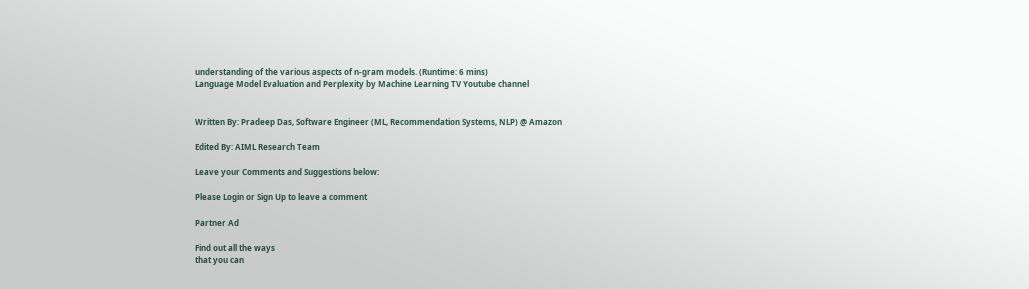understanding of the various aspects of n-gram models. (Runtime: 6 mins)
Language Model Evaluation and Perplexity by Machine Learning TV Youtube channel


Written By: Pradeep Das, Software Engineer (ML, Recommendation Systems, NLP) @ Amazon

Edited By: AIML Research Team

Leave your Comments and Suggestions below:

Please Login or Sign Up to leave a comment

Partner Ad

Find out all the ways
that you can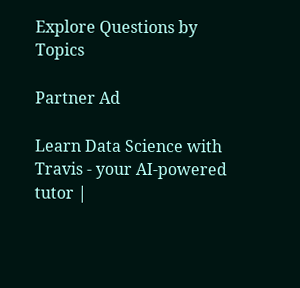Explore Questions by Topics

Partner Ad

Learn Data Science with Travis - your AI-powered tutor |